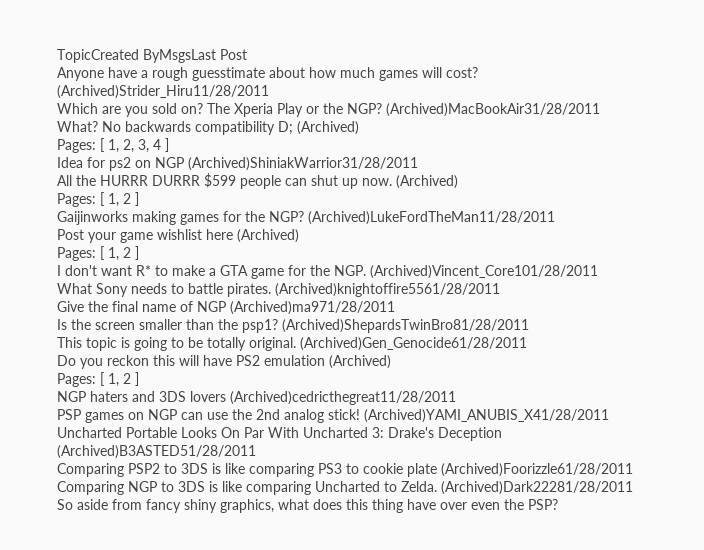TopicCreated ByMsgsLast Post
Anyone have a rough guesstimate about how much games will cost? (Archived)Strider_Hiru11/28/2011
Which are you sold on? The Xperia Play or the NGP? (Archived)MacBookAir31/28/2011
What? No backwards compatibility D; (Archived)
Pages: [ 1, 2, 3, 4 ]
Idea for ps2 on NGP (Archived)ShiniakWarrior31/28/2011
All the HURRR DURRR $599 people can shut up now. (Archived)
Pages: [ 1, 2 ]
Gaijinworks making games for the NGP? (Archived)LukeFordTheMan11/28/2011
Post your game wishlist here (Archived)
Pages: [ 1, 2 ]
I don't want R* to make a GTA game for the NGP. (Archived)Vincent_Core101/28/2011
What Sony needs to battle pirates. (Archived)knightoffire5561/28/2011
Give the final name of NGP (Archived)ma971/28/2011
Is the screen smaller than the psp1? (Archived)ShepardsTwinBro81/28/2011
This topic is going to be totally original. (Archived)Gen_Genocide61/28/2011
Do you reckon this will have PS2 emulation (Archived)
Pages: [ 1, 2 ]
NGP haters and 3DS lovers (Archived)cedricthegreat11/28/2011
PSP games on NGP can use the 2nd analog stick! (Archived)YAMI_ANUBIS_X41/28/2011
Uncharted Portable Looks On Par With Uncharted 3: Drake's Deception (Archived)B3ASTED51/28/2011
Comparing PSP2 to 3DS is like comparing PS3 to cookie plate (Archived)Foorizzle61/28/2011
Comparing NGP to 3DS is like comparing Uncharted to Zelda. (Archived)Dark22281/28/2011
So aside from fancy shiny graphics, what does this thing have over even the PSP?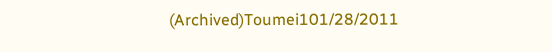(Archived)Toumei101/28/2011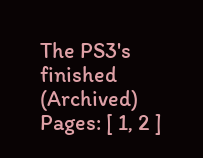The PS3's finished (Archived)
Pages: [ 1, 2 ]